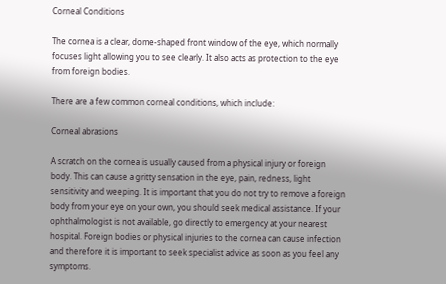Corneal Conditions

The cornea is a clear, dome-shaped front window of the eye, which normally focuses light allowing you to see clearly. It also acts as protection to the eye from foreign bodies.

There are a few common corneal conditions, which include:

Corneal abrasions

A scratch on the cornea is usually caused from a physical injury or foreign body. This can cause a gritty sensation in the eye, pain, redness, light sensitivity and weeping. It is important that you do not try to remove a foreign body from your eye on your own, you should seek medical assistance. If your ophthalmologist is not available, go directly to emergency at your nearest hospital. Foreign bodies or physical injuries to the cornea can cause infection and therefore it is important to seek specialist advice as soon as you feel any symptoms.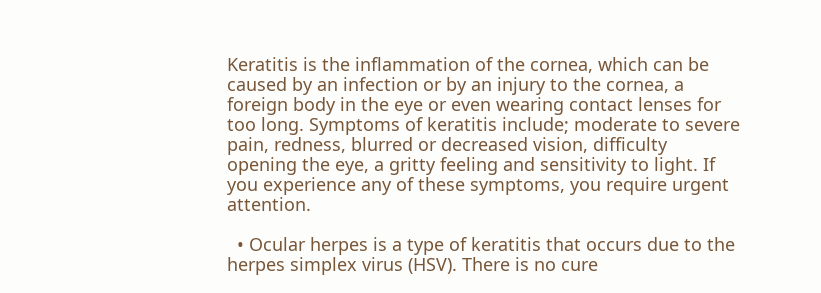Keratitis is the inflammation of the cornea, which can be caused by an infection or by an injury to the cornea, a foreign body in the eye or even wearing contact lenses for too long. Symptoms of keratitis include; moderate to severe pain, redness, blurred or decreased vision, difficulty opening the eye, a gritty feeling and sensitivity to light. If you experience any of these symptoms, you require urgent attention.

  • Ocular herpes is a type of keratitis that occurs due to the herpes simplex virus (HSV). There is no cure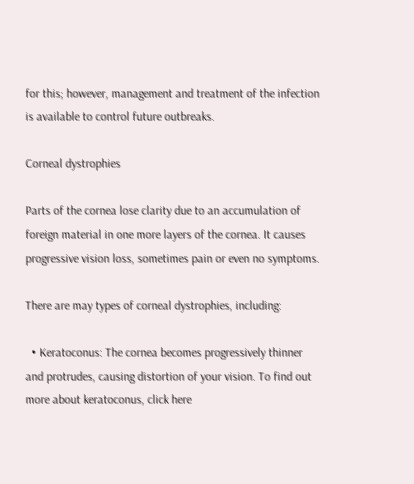for this; however, management and treatment of the infection is available to control future outbreaks.

Corneal dystrophies

Parts of the cornea lose clarity due to an accumulation of foreign material in one more layers of the cornea. It causes progressive vision loss, sometimes pain or even no symptoms.

There are may types of corneal dystrophies, including:

  • Keratoconus: The cornea becomes progressively thinner and protrudes, causing distortion of your vision. To find out more about keratoconus, click here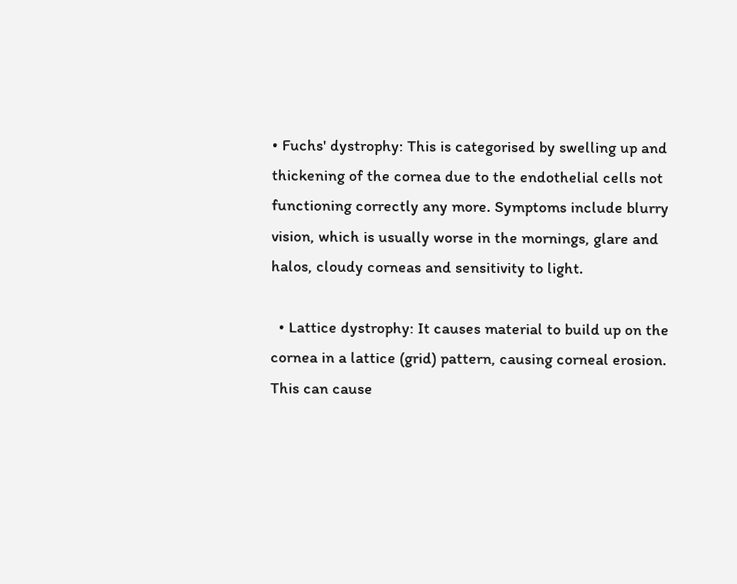• Fuchs' dystrophy: This is categorised by swelling up and thickening of the cornea due to the endothelial cells not functioning correctly any more. Symptoms include blurry vision, which is usually worse in the mornings, glare and halos, cloudy corneas and sensitivity to light.

  • Lattice dystrophy: It causes material to build up on the cornea in a lattice (grid) pattern, causing corneal erosion. This can cause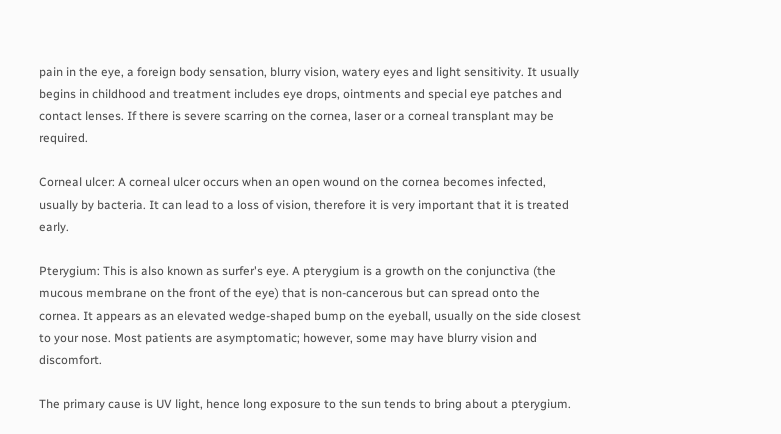pain in the eye, a foreign body sensation, blurry vision, watery eyes and light sensitivity. It usually begins in childhood and treatment includes eye drops, ointments and special eye patches and contact lenses. If there is severe scarring on the cornea, laser or a corneal transplant may be required.

Corneal ulcer: A corneal ulcer occurs when an open wound on the cornea becomes infected, usually by bacteria. It can lead to a loss of vision, therefore it is very important that it is treated early.

Pterygium: This is also known as surfer's eye. A pterygium is a growth on the conjunctiva (the mucous membrane on the front of the eye) that is non-cancerous but can spread onto the cornea. It appears as an elevated wedge-shaped bump on the eyeball, usually on the side closest to your nose. Most patients are asymptomatic; however, some may have blurry vision and discomfort.

The primary cause is UV light, hence long exposure to the sun tends to bring about a pterygium.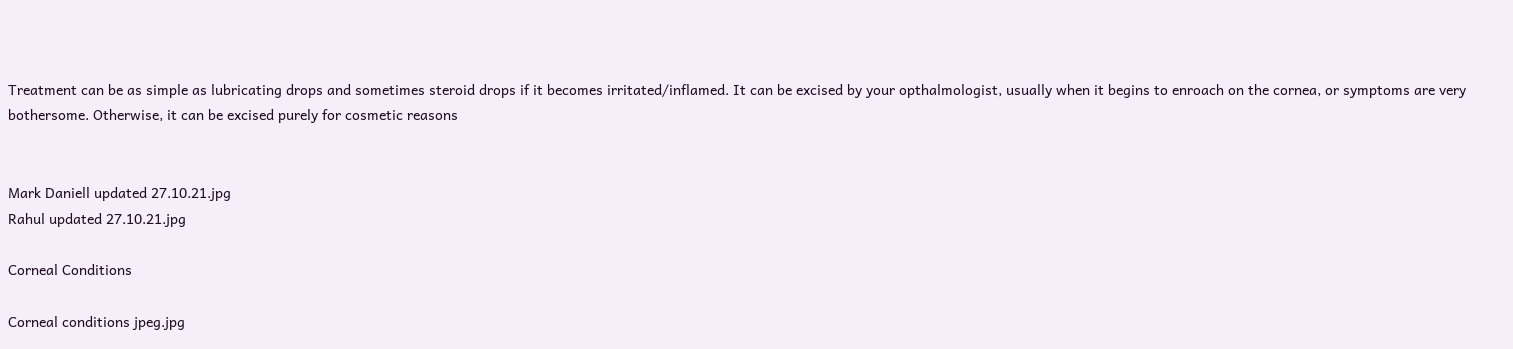Treatment can be as simple as lubricating drops and sometimes steroid drops if it becomes irritated/inflamed. It can be excised by your opthalmologist, usually when it begins to enroach on the cornea, or symptoms are very bothersome. Otherwise, it can be excised purely for cosmetic reasons


Mark Daniell updated 27.10.21.jpg
Rahul updated 27.10.21.jpg

Corneal Conditions

Corneal conditions jpeg.jpg